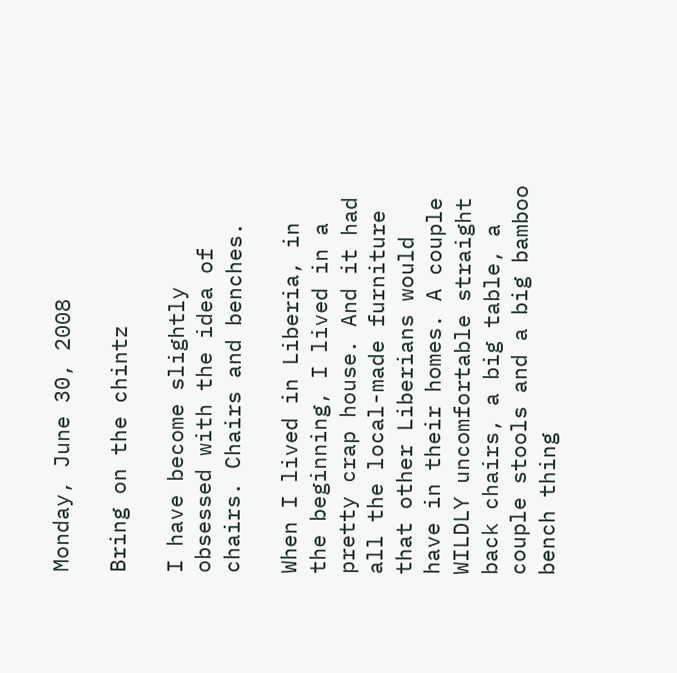Monday, June 30, 2008

Bring on the chintz

I have become slightly obsessed with the idea of chairs. Chairs and benches.

When I lived in Liberia, in the beginning, I lived in a pretty crap house. And it had all the local-made furniture that other Liberians would have in their homes. A couple WILDLY uncomfortable straight back chairs, a big table, a couple stools and a big bamboo bench thing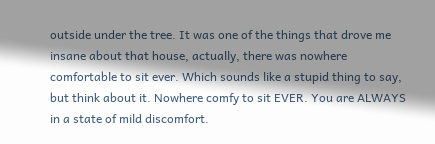outside under the tree. It was one of the things that drove me insane about that house, actually, there was nowhere comfortable to sit ever. Which sounds like a stupid thing to say, but think about it. Nowhere comfy to sit EVER. You are ALWAYS in a state of mild discomfort.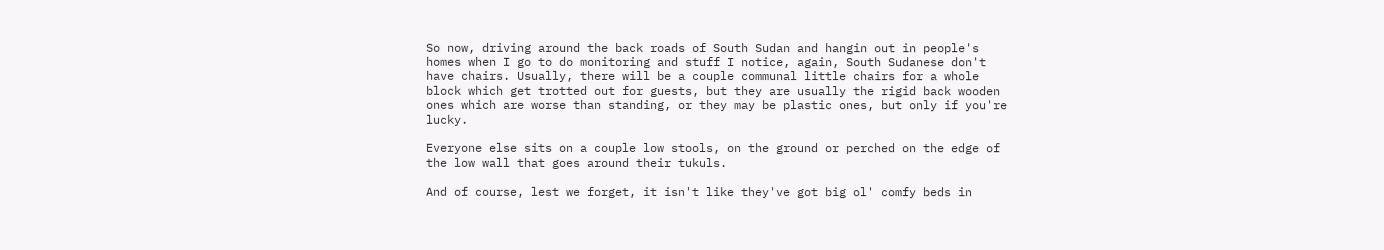So now, driving around the back roads of South Sudan and hangin out in people's homes when I go to do monitoring and stuff I notice, again, South Sudanese don't have chairs. Usually, there will be a couple communal little chairs for a whole block which get trotted out for guests, but they are usually the rigid back wooden ones which are worse than standing, or they may be plastic ones, but only if you're lucky.

Everyone else sits on a couple low stools, on the ground or perched on the edge of the low wall that goes around their tukuls.

And of course, lest we forget, it isn't like they've got big ol' comfy beds in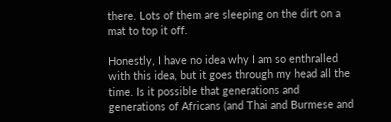there. Lots of them are sleeping on the dirt on a mat to top it off.

Honestly, I have no idea why I am so enthralled with this idea, but it goes through my head all the time. Is it possible that generations and generations of Africans (and Thai and Burmese and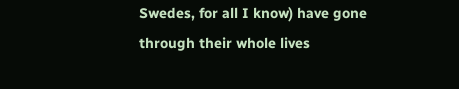Swedes, for all I know) have gone through their whole lives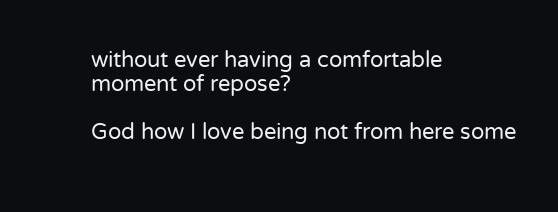without ever having a comfortable moment of repose?

God how I love being not from here some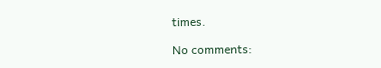times.

No comments: